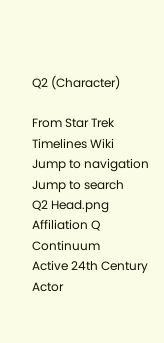Q2 (Character)

From Star Trek Timelines Wiki
Jump to navigation Jump to search
Q2 Head.png
Affiliation Q Continuum
Active 24th Century
Actor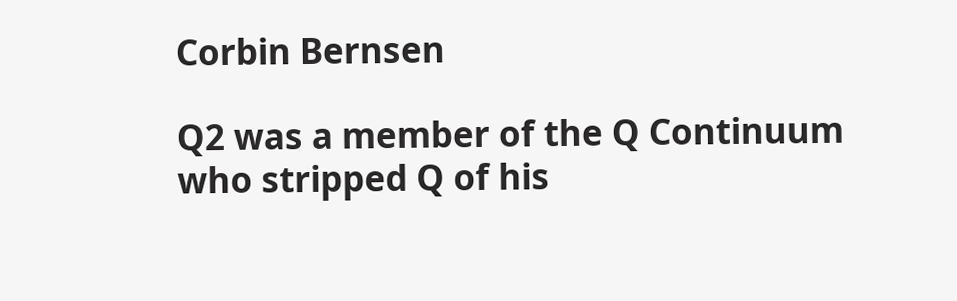Corbin Bernsen

Q2 was a member of the Q Continuum who stripped Q of his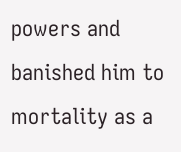powers and banished him to mortality as a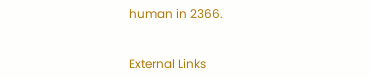human in 2366.


External Links